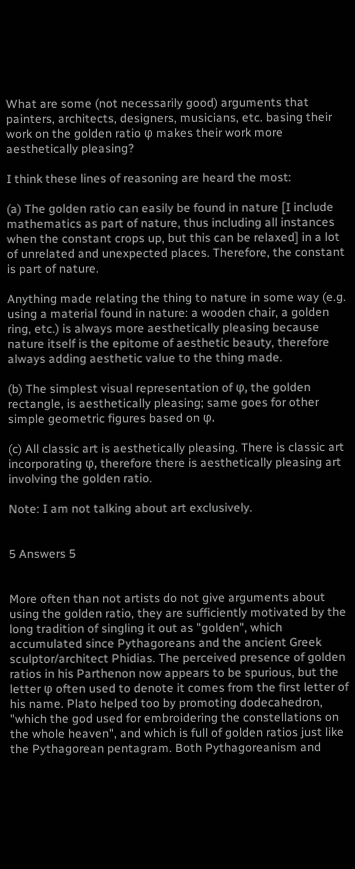What are some (not necessarily good) arguments that painters, architects, designers, musicians, etc. basing their work on the golden ratio φ makes their work more aesthetically pleasing?

I think these lines of reasoning are heard the most:

(a) The golden ratio can easily be found in nature [I include mathematics as part of nature, thus including all instances when the constant crops up, but this can be relaxed] in a lot of unrelated and unexpected places. Therefore, the constant is part of nature.

Anything made relating the thing to nature in some way (e.g. using a material found in nature: a wooden chair, a golden ring, etc.) is always more aesthetically pleasing because nature itself is the epitome of aesthetic beauty, therefore always adding aesthetic value to the thing made.

(b) The simplest visual representation of φ, the golden rectangle, is aesthetically pleasing; same goes for other simple geometric figures based on φ.

(c) All classic art is aesthetically pleasing. There is classic art incorporating φ, therefore there is aesthetically pleasing art involving the golden ratio.

Note: I am not talking about art exclusively.


5 Answers 5


More often than not artists do not give arguments about using the golden ratio, they are sufficiently motivated by the long tradition of singling it out as "golden", which accumulated since Pythagoreans and the ancient Greek sculptor/architect Phidias. The perceived presence of golden ratios in his Parthenon now appears to be spurious, but the letter φ often used to denote it comes from the first letter of his name. Plato helped too by promoting dodecahedron, "which the god used for embroidering the constellations on the whole heaven", and which is full of golden ratios just like the Pythagorean pentagram. Both Pythagoreanism and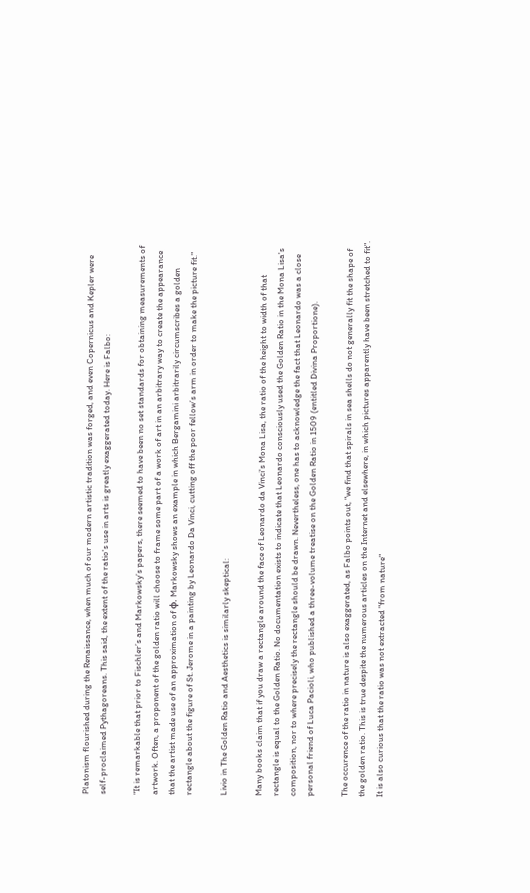Platonism flourished during the Renaissance, when much of our modern artistic tradition was forged, and even Copernicus and Kepler were self-proclaimed Pythagoreans. This said, the extent of the ratio's use in arts is greatly exaggerated today. Here is Falbo:

"It is remarkable that prior to Fischler’s and Markowsky’s papers, there seemed to have been no set standards for obtaining measurements of artwork. Often, a proponent of the golden ratio will choose to frame some part of a work of art in an arbitrary way to create the appearance that the artist made use of an approximation of φ. Markowsky shows an example in which Bergamini arbitrarily circumscribes a golden rectangle about the figure of St. Jerome in a painting by Leonardo Da Vinci, cutting off the poor fellow’s arm in order to make the picture fit."

Livio in The Golden Ratio and Aesthetics is similarly skeptical:

Many books claim that if you draw a rectangle around the face of Leonardo da Vinci's Mona Lisa, the ratio of the height to width of that rectangle is equal to the Golden Ratio. No documentation exists to indicate that Leonardo consciously used the Golden Ratio in the Mona Lisa's composition, nor to where precisely the rectangle should be drawn. Nevertheless, one has to acknowledge the fact that Leonardo was a close personal friend of Luca Pacioli, who published a three-volume treatise on the Golden Ratio in 1509 (entitled Divina Proportione).

The occurence of the ratio in nature is also exaggerated, as Falbo points out, "we find that spirals in sea shells do not generally fit the shape of the golden ratio. This is true despite the numerous articles on the Internet and elsewhere, in which pictures apparently have been stretched to fit". It is also curious that the ratio was not extracted "from nature"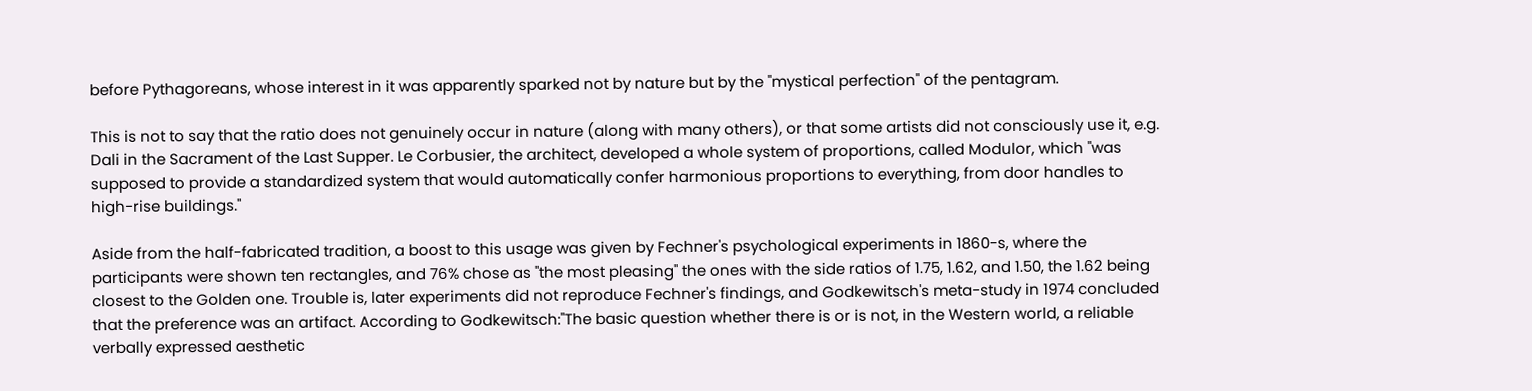before Pythagoreans, whose interest in it was apparently sparked not by nature but by the "mystical perfection" of the pentagram.

This is not to say that the ratio does not genuinely occur in nature (along with many others), or that some artists did not consciously use it, e.g. Dali in the Sacrament of the Last Supper. Le Corbusier, the architect, developed a whole system of proportions, called Modulor, which "was supposed to provide a standardized system that would automatically confer harmonious proportions to everything, from door handles to high-rise buildings."

Aside from the half-fabricated tradition, a boost to this usage was given by Fechner's psychological experiments in 1860-s, where the participants were shown ten rectangles, and 76% chose as "the most pleasing" the ones with the side ratios of 1.75, 1.62, and 1.50, the 1.62 being closest to the Golden one. Trouble is, later experiments did not reproduce Fechner's findings, and Godkewitsch's meta-study in 1974 concluded that the preference was an artifact. According to Godkewitsch:"The basic question whether there is or is not, in the Western world, a reliable verbally expressed aesthetic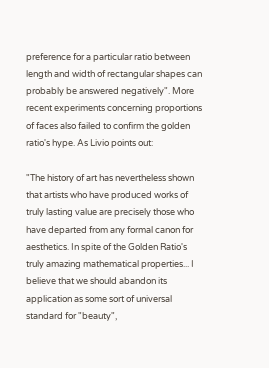preference for a particular ratio between length and width of rectangular shapes can probably be answered negatively". More recent experiments concerning proportions of faces also failed to confirm the golden ratio's hype. As Livio points out:

"The history of art has nevertheless shown that artists who have produced works of truly lasting value are precisely those who have departed from any formal canon for aesthetics. In spite of the Golden Ratio's truly amazing mathematical properties... I believe that we should abandon its application as some sort of universal standard for "beauty",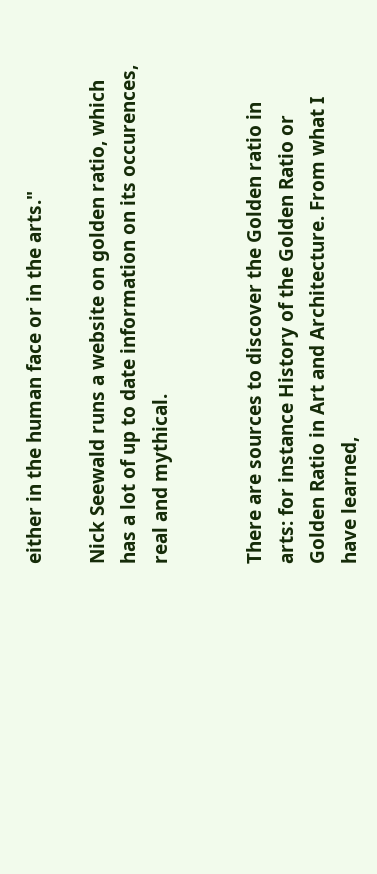either in the human face or in the arts."

Nick Seewald runs a website on golden ratio, which has a lot of up to date information on its occurences, real and mythical.


There are sources to discover the Golden ratio in arts: for instance History of the Golden Ratio or Golden Ratio in Art and Architecture. From what I have learned,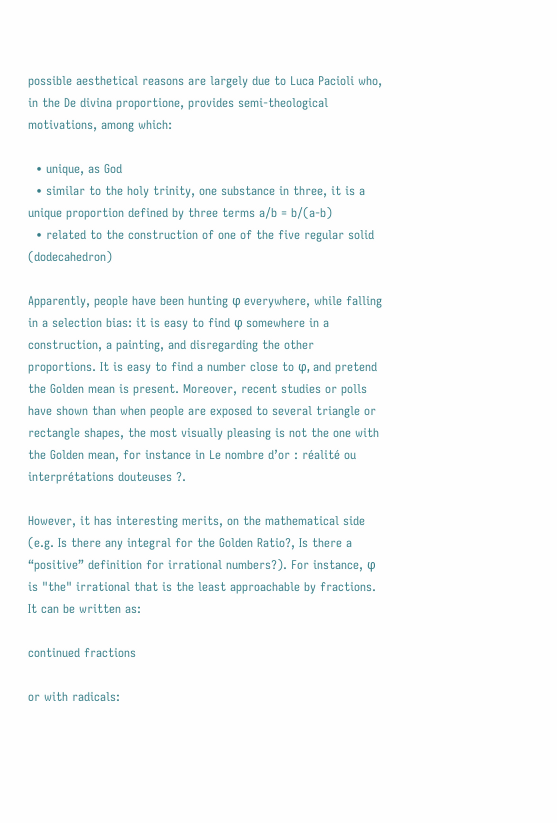possible aesthetical reasons are largely due to Luca Pacioli who, in the De divina proportione, provides semi-theological motivations, among which:

  • unique, as God
  • similar to the holy trinity, one substance in three, it is a unique proportion defined by three terms a/b = b/(a-b)
  • related to the construction of one of the five regular solid (dodecahedron)

Apparently, people have been hunting φ everywhere, while falling in a selection bias: it is easy to find φ somewhere in a construction, a painting, and disregarding the other proportions. It is easy to find a number close to φ, and pretend the Golden mean is present. Moreover, recent studies or polls have shown than when people are exposed to several triangle or rectangle shapes, the most visually pleasing is not the one with the Golden mean, for instance in Le nombre d’or : réalité ou interprétations douteuses ?.

However, it has interesting merits, on the mathematical side (e.g. Is there any integral for the Golden Ratio?, Is there a “positive” definition for irrational numbers?). For instance, φ is "the" irrational that is the least approachable by fractions. It can be written as:

continued fractions

or with radicals: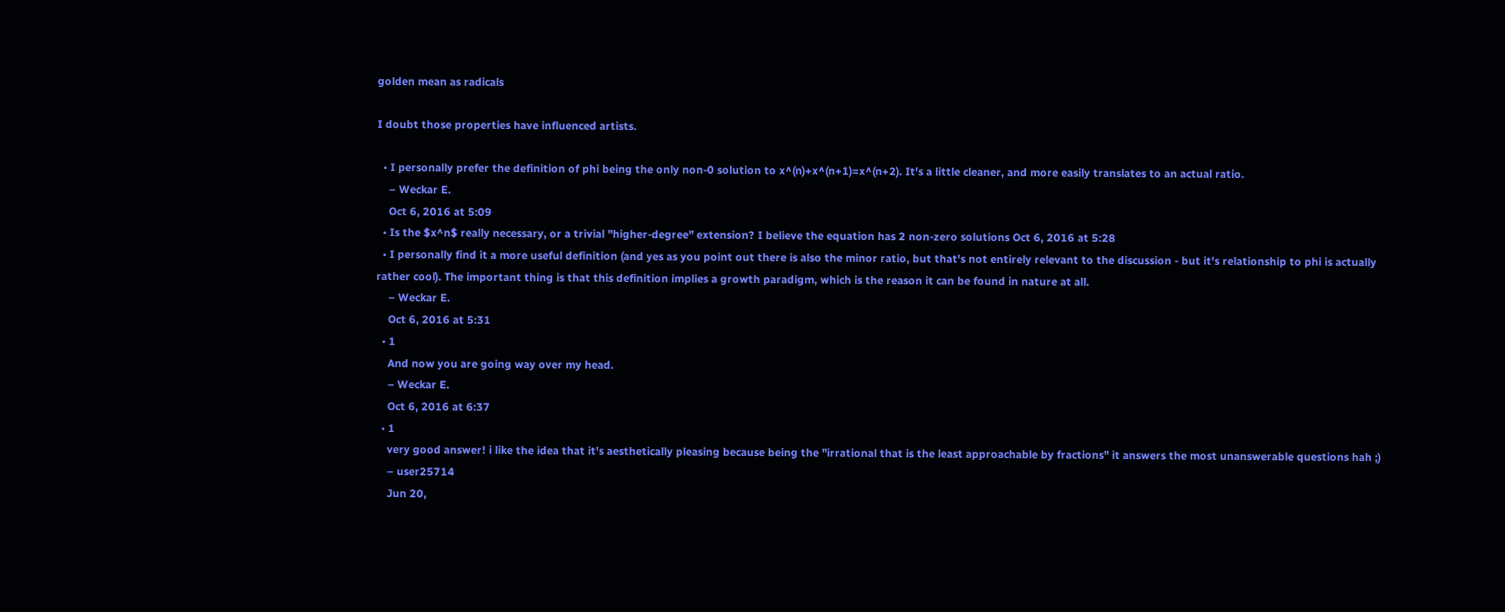golden mean as radicals

I doubt those properties have influenced artists.

  • I personally prefer the definition of phi being the only non-0 solution to x^(n)+x^(n+1)=x^(n+2). It's a little cleaner, and more easily translates to an actual ratio.
    – Weckar E.
    Oct 6, 2016 at 5:09
  • Is the $x^n$ really necessary, or a trivial "higher-degree" extension? I believe the equation has 2 non-zero solutions Oct 6, 2016 at 5:28
  • I personally find it a more useful definition (and yes as you point out there is also the minor ratio, but that's not entirely relevant to the discussion - but it's relationship to phi is actually rather cool). The important thing is that this definition implies a growth paradigm, which is the reason it can be found in nature at all.
    – Weckar E.
    Oct 6, 2016 at 5:31
  • 1
    And now you are going way over my head.
    – Weckar E.
    Oct 6, 2016 at 6:37
  • 1
    very good answer! i like the idea that it's aesthetically pleasing because being the "irrational that is the least approachable by fractions" it answers the most unanswerable questions hah ;)
    – user25714
    Jun 20,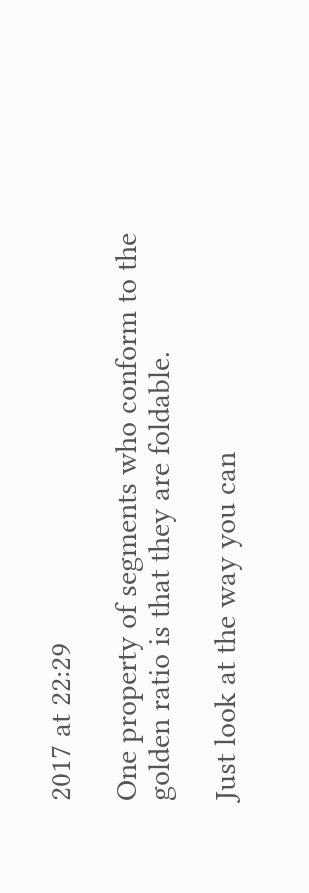2017 at 22:29

One property of segments who conform to the golden ratio is that they are foldable.

Just look at the way you can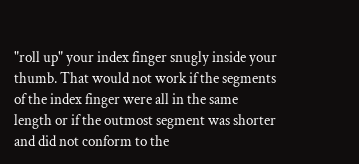"roll up" your index finger snugly inside your thumb. That would not work if the segments of the index finger were all in the same length or if the outmost segment was shorter and did not conform to the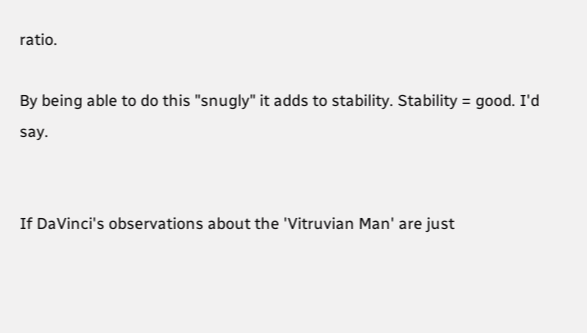ratio.

By being able to do this "snugly" it adds to stability. Stability = good. I'd say.


If DaVinci's observations about the 'Vitruvian Man' are just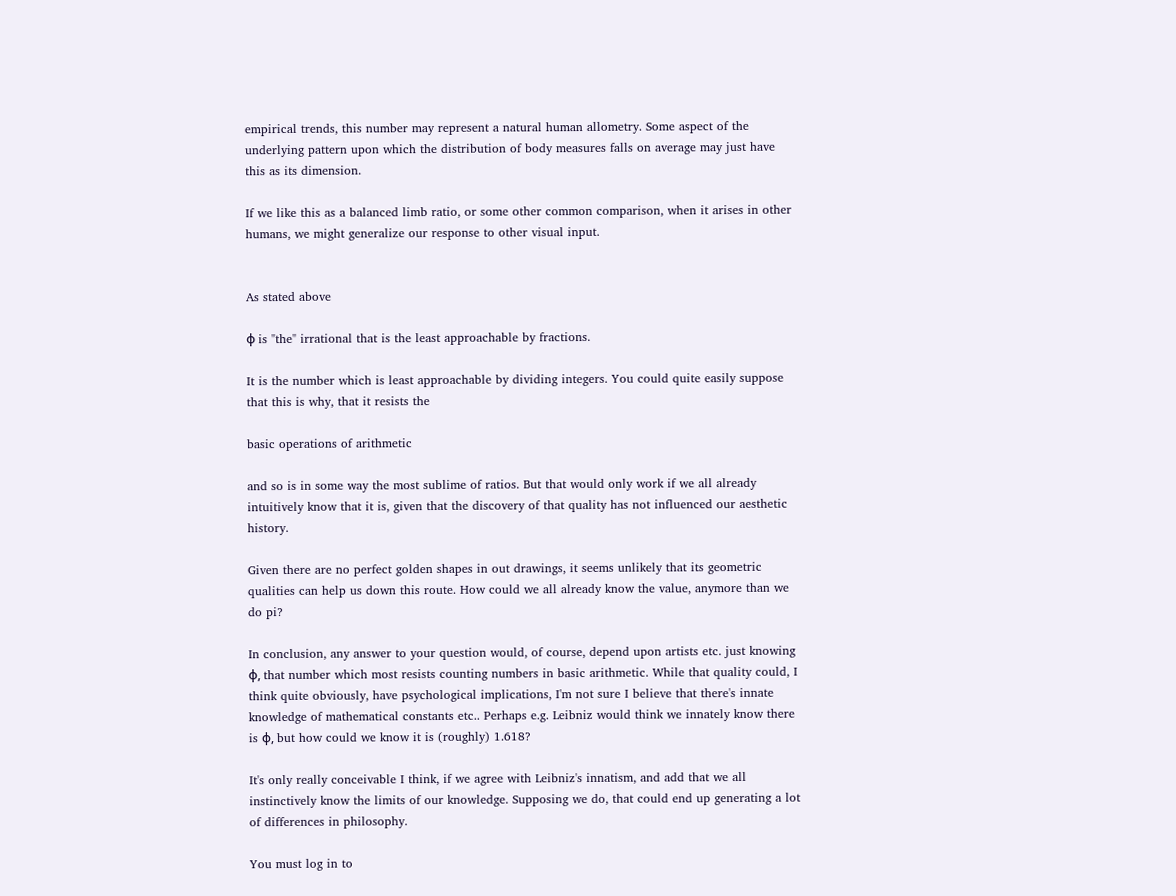empirical trends, this number may represent a natural human allometry. Some aspect of the underlying pattern upon which the distribution of body measures falls on average may just have this as its dimension.

If we like this as a balanced limb ratio, or some other common comparison, when it arises in other humans, we might generalize our response to other visual input.


As stated above

φ is "the" irrational that is the least approachable by fractions.

It is the number which is least approachable by dividing integers. You could quite easily suppose that this is why, that it resists the

basic operations of arithmetic

and so is in some way the most sublime of ratios. But that would only work if we all already intuitively know that it is, given that the discovery of that quality has not influenced our aesthetic history.

Given there are no perfect golden shapes in out drawings, it seems unlikely that its geometric qualities can help us down this route. How could we all already know the value, anymore than we do pi?

In conclusion, any answer to your question would, of course, depend upon artists etc. just knowing φ, that number which most resists counting numbers in basic arithmetic. While that quality could, I think quite obviously, have psychological implications, I'm not sure I believe that there's innate knowledge of mathematical constants etc.. Perhaps e.g. Leibniz would think we innately know there is φ, but how could we know it is (roughly) 1.618?

It's only really conceivable I think, if we agree with Leibniz's innatism, and add that we all instinctively know the limits of our knowledge. Supposing we do, that could end up generating a lot of differences in philosophy.

You must log in to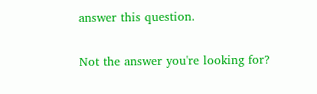answer this question.

Not the answer you're looking for?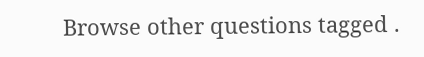Browse other questions tagged .